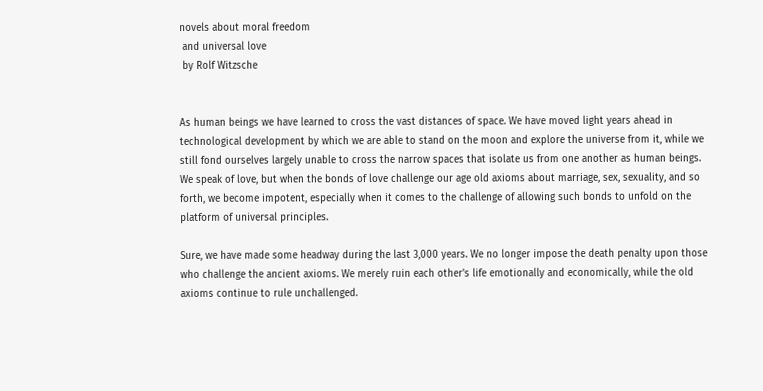novels about moral freedom
 and universal love
 by Rolf Witzsche


As human beings we have learned to cross the vast distances of space. We have moved light years ahead in technological development by which we are able to stand on the moon and explore the universe from it, while we still fond ourselves largely unable to cross the narrow spaces that isolate us from one another as human beings. We speak of love, but when the bonds of love challenge our age old axioms about marriage, sex, sexuality, and so forth, we become impotent, especially when it comes to the challenge of allowing such bonds to unfold on the platform of universal principles.

Sure, we have made some headway during the last 3,000 years. We no longer impose the death penalty upon those who challenge the ancient axioms. We merely ruin each other's life emotionally and economically, while the old axioms continue to rule unchallenged.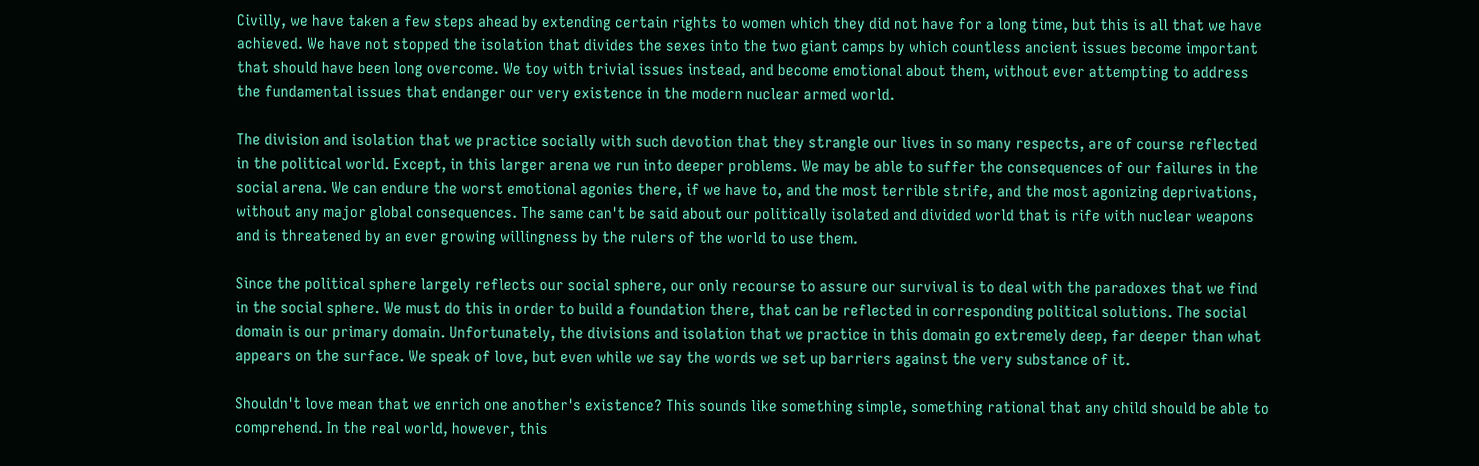Civilly, we have taken a few steps ahead by extending certain rights to women which they did not have for a long time, but this is all that we have achieved. We have not stopped the isolation that divides the sexes into the two giant camps by which countless ancient issues become important that should have been long overcome. We toy with trivial issues instead, and become emotional about them, without ever attempting to address the fundamental issues that endanger our very existence in the modern nuclear armed world.

The division and isolation that we practice socially with such devotion that they strangle our lives in so many respects, are of course reflected in the political world. Except, in this larger arena we run into deeper problems. We may be able to suffer the consequences of our failures in the social arena. We can endure the worst emotional agonies there, if we have to, and the most terrible strife, and the most agonizing deprivations, without any major global consequences. The same can't be said about our politically isolated and divided world that is rife with nuclear weapons and is threatened by an ever growing willingness by the rulers of the world to use them.

Since the political sphere largely reflects our social sphere, our only recourse to assure our survival is to deal with the paradoxes that we find in the social sphere. We must do this in order to build a foundation there, that can be reflected in corresponding political solutions. The social domain is our primary domain. Unfortunately, the divisions and isolation that we practice in this domain go extremely deep, far deeper than what appears on the surface. We speak of love, but even while we say the words we set up barriers against the very substance of it.

Shouldn't love mean that we enrich one another's existence? This sounds like something simple, something rational that any child should be able to comprehend. In the real world, however, this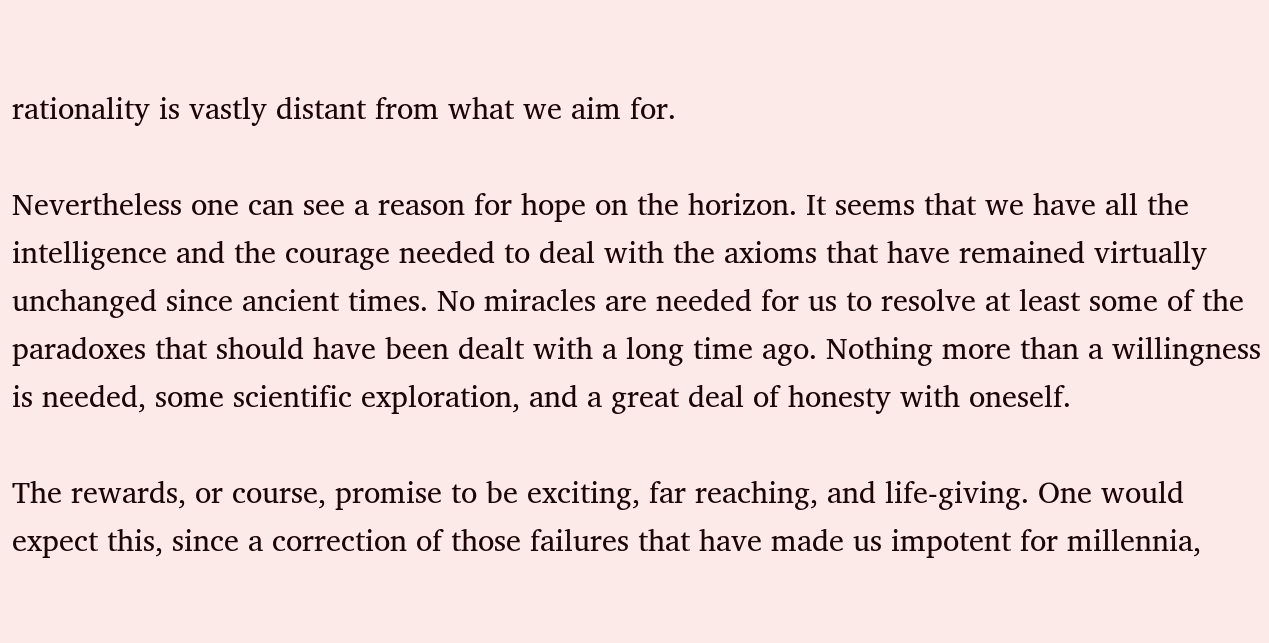rationality is vastly distant from what we aim for.

Nevertheless one can see a reason for hope on the horizon. It seems that we have all the intelligence and the courage needed to deal with the axioms that have remained virtually unchanged since ancient times. No miracles are needed for us to resolve at least some of the paradoxes that should have been dealt with a long time ago. Nothing more than a willingness is needed, some scientific exploration, and a great deal of honesty with oneself.

The rewards, or course, promise to be exciting, far reaching, and life-giving. One would expect this, since a correction of those failures that have made us impotent for millennia,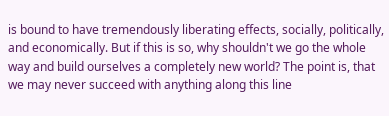is bound to have tremendously liberating effects, socially, politically, and economically. But if this is so, why shouldn't we go the whole way and build ourselves a completely new world? The point is, that we may never succeed with anything along this line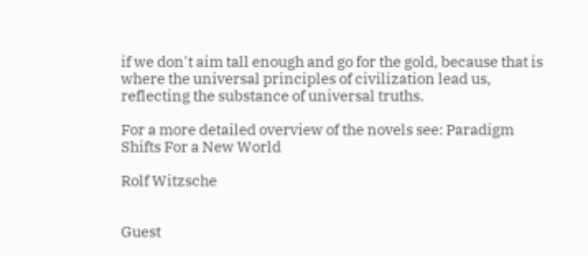if we don't aim tall enough and go for the gold, because that is where the universal principles of civilization lead us, reflecting the substance of universal truths.

For a more detailed overview of the novels see: Paradigm Shifts For a New World

Rolf Witzsche


Guest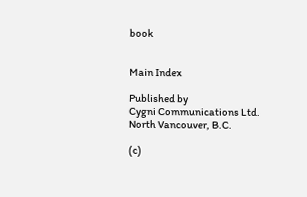book


Main Index

Published by
Cygni Communications Ltd.
North Vancouver, B.C.

(c)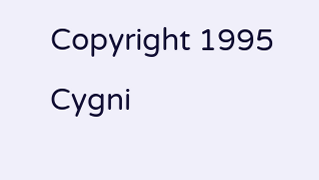Copyright 1995
Cygni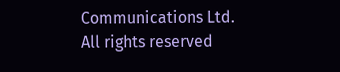Communications Ltd.
All rights reserved